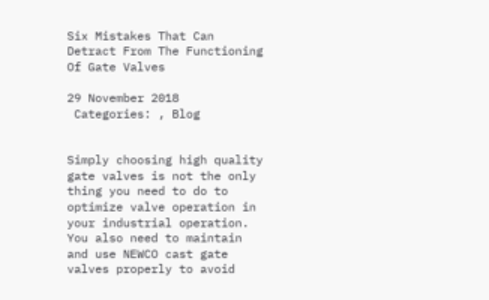Six Mistakes That Can Detract From The Functioning Of Gate Valves

29 November 2018
 Categories: , Blog


Simply choosing high quality gate valves is not the only thing you need to do to optimize valve operation in your industrial operation. You also need to maintain and use NEWCO cast gate valves properly to avoid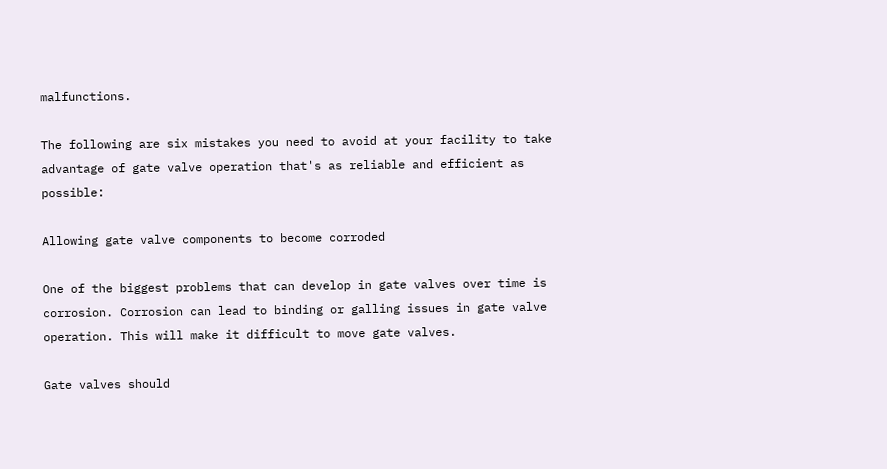malfunctions.

The following are six mistakes you need to avoid at your facility to take advantage of gate valve operation that's as reliable and efficient as possible:

Allowing gate valve components to become corroded

One of the biggest problems that can develop in gate valves over time is corrosion. Corrosion can lead to binding or galling issues in gate valve operation. This will make it difficult to move gate valves.

Gate valves should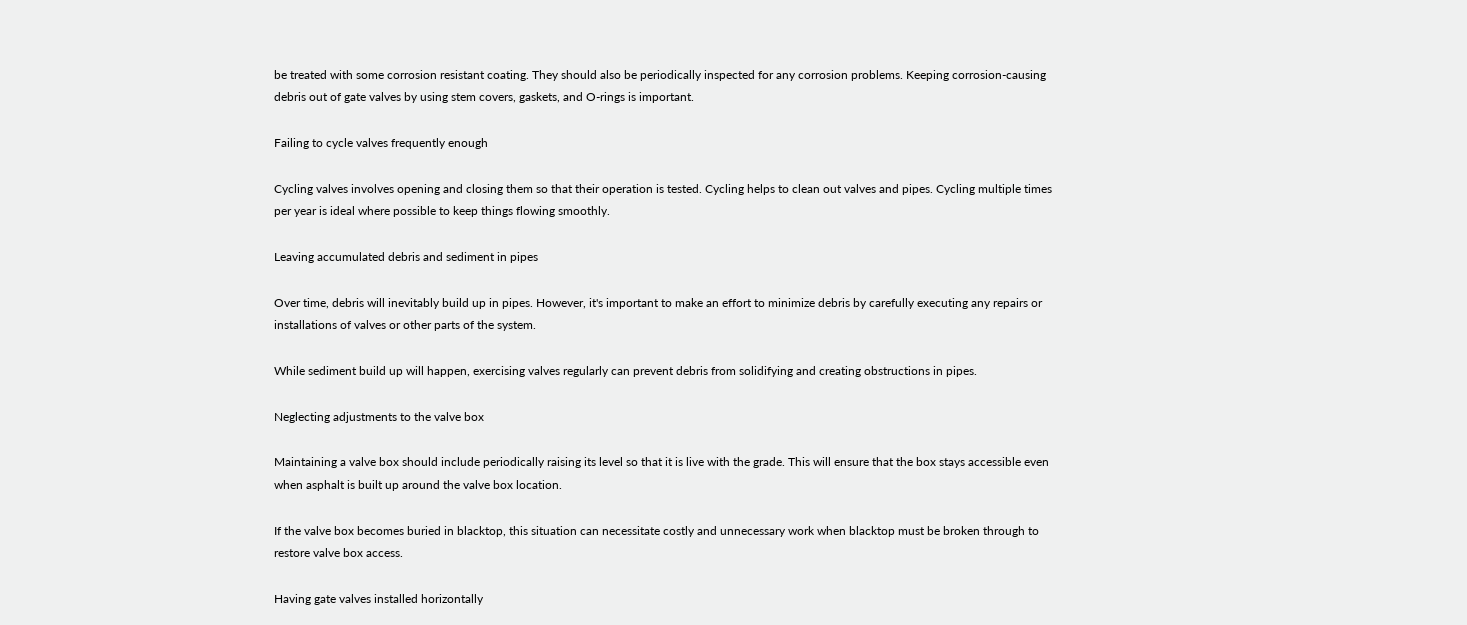be treated with some corrosion resistant coating. They should also be periodically inspected for any corrosion problems. Keeping corrosion-causing debris out of gate valves by using stem covers, gaskets, and O-rings is important.

Failing to cycle valves frequently enough

Cycling valves involves opening and closing them so that their operation is tested. Cycling helps to clean out valves and pipes. Cycling multiple times per year is ideal where possible to keep things flowing smoothly.

Leaving accumulated debris and sediment in pipes

Over time, debris will inevitably build up in pipes. However, it's important to make an effort to minimize debris by carefully executing any repairs or installations of valves or other parts of the system.

While sediment build up will happen, exercising valves regularly can prevent debris from solidifying and creating obstructions in pipes.

Neglecting adjustments to the valve box

Maintaining a valve box should include periodically raising its level so that it is live with the grade. This will ensure that the box stays accessible even when asphalt is built up around the valve box location.

If the valve box becomes buried in blacktop, this situation can necessitate costly and unnecessary work when blacktop must be broken through to restore valve box access.

Having gate valves installed horizontally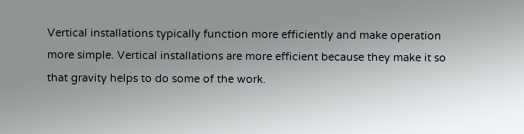Vertical installations typically function more efficiently and make operation more simple. Vertical installations are more efficient because they make it so that gravity helps to do some of the work.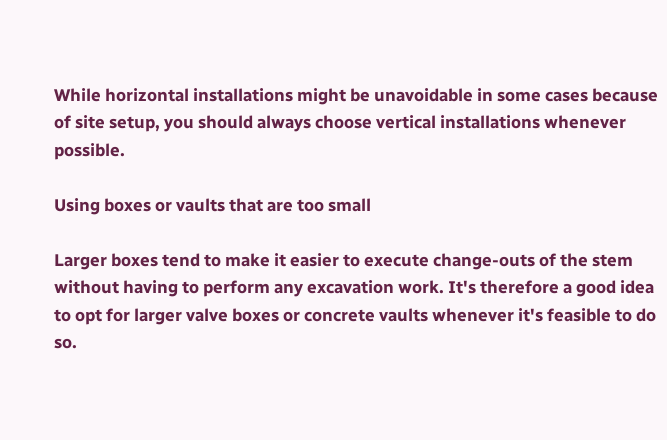While horizontal installations might be unavoidable in some cases because of site setup, you should always choose vertical installations whenever possible.

Using boxes or vaults that are too small

Larger boxes tend to make it easier to execute change-outs of the stem without having to perform any excavation work. It's therefore a good idea to opt for larger valve boxes or concrete vaults whenever it's feasible to do so.